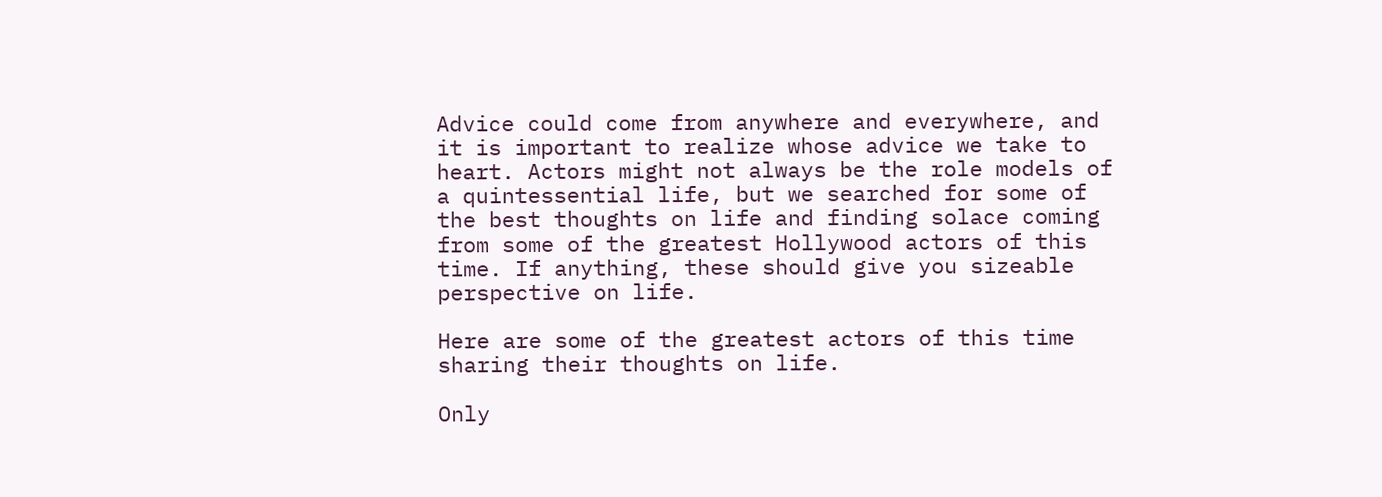Advice could come from anywhere and everywhere, and it is important to realize whose advice we take to heart. Actors might not always be the role models of a quintessential life, but we searched for some of the best thoughts on life and finding solace coming from some of the greatest Hollywood actors of this time. If anything, these should give you sizeable perspective on life.

Here are some of the greatest actors of this time sharing their thoughts on life.

Only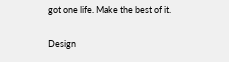got one life. Make the best of it.

Design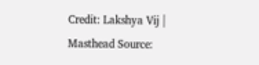Credit: Lakshya Vij | Masthead Source: